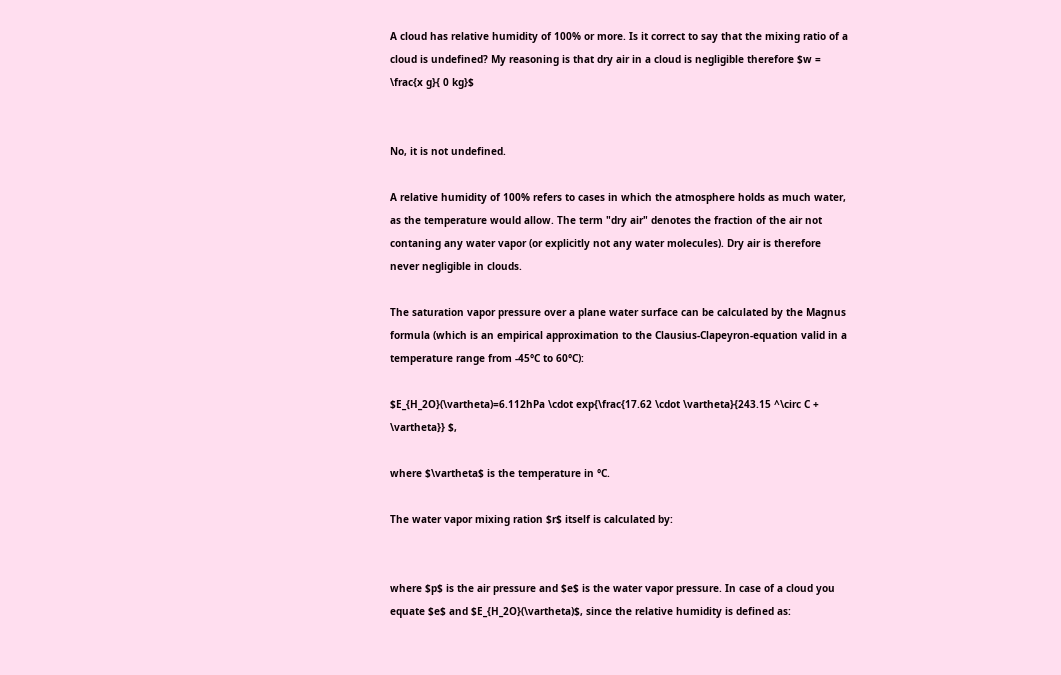A cloud has relative humidity of 100% or more. Is it correct to say that the mixing ratio of a cloud is undefined? My reasoning is that dry air in a cloud is negligible therefore $w = \frac{x g}{ 0 kg}$


No, it is not undefined.

A relative humidity of 100% refers to cases in which the atmosphere holds as much water, as the temperature would allow. The term "dry air" denotes the fraction of the air not contaning any water vapor (or explicitly not any water molecules). Dry air is therefore never negligible in clouds.

The saturation vapor pressure over a plane water surface can be calculated by the Magnus formula (which is an empirical approximation to the Clausius-Clapeyron-equation valid in a temperature range from -45°C to 60°C):

$E_{H_2O}(\vartheta)=6.112hPa \cdot exp{\frac{17.62 \cdot \vartheta}{243.15 ^\circ C + \vartheta}} $,

where $\vartheta$ is the temperature in °C.

The water vapor mixing ration $r$ itself is calculated by:


where $p$ is the air pressure and $e$ is the water vapor pressure. In case of a cloud you equate $e$ and $E_{H_2O}(\vartheta)$, since the relative humidity is defined as: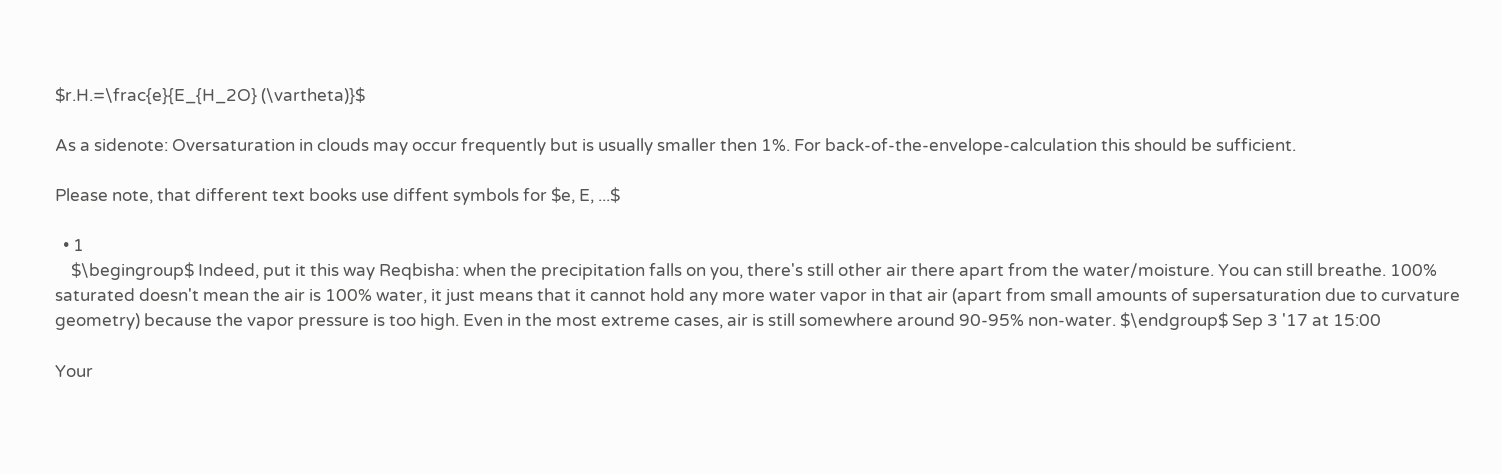$r.H.=\frac{e}{E_{H_2O} (\vartheta)}$

As a sidenote: Oversaturation in clouds may occur frequently but is usually smaller then 1%. For back-of-the-envelope-calculation this should be sufficient.

Please note, that different text books use diffent symbols for $e, E, ...$

  • 1
    $\begingroup$ Indeed, put it this way Reqbisha: when the precipitation falls on you, there's still other air there apart from the water/moisture. You can still breathe. 100% saturated doesn't mean the air is 100% water, it just means that it cannot hold any more water vapor in that air (apart from small amounts of supersaturation due to curvature geometry) because the vapor pressure is too high. Even in the most extreme cases, air is still somewhere around 90-95% non-water. $\endgroup$ Sep 3 '17 at 15:00

Your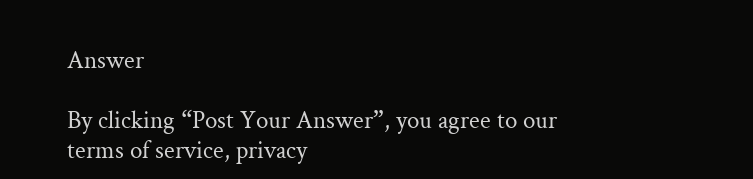Answer

By clicking “Post Your Answer”, you agree to our terms of service, privacy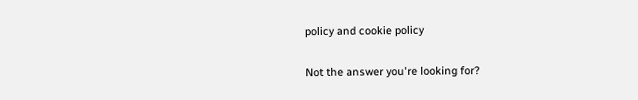policy and cookie policy

Not the answer you're looking for?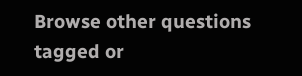Browse other questions tagged or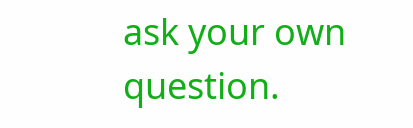ask your own question.